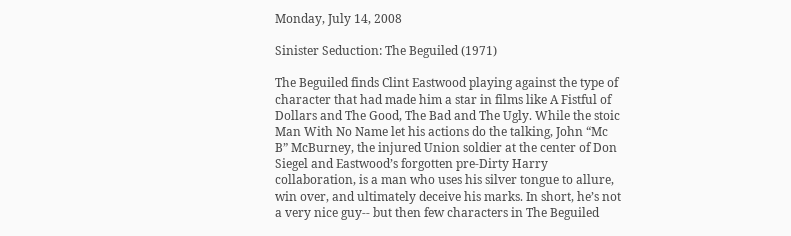Monday, July 14, 2008

Sinister Seduction: The Beguiled (1971)

The Beguiled finds Clint Eastwood playing against the type of character that had made him a star in films like A Fistful of Dollars and The Good, The Bad and The Ugly. While the stoic Man With No Name let his actions do the talking, John “Mc B” McBurney, the injured Union soldier at the center of Don Siegel and Eastwood’s forgotten pre-Dirty Harry collaboration, is a man who uses his silver tongue to allure, win over, and ultimately deceive his marks. In short, he’s not a very nice guy-- but then few characters in The Beguiled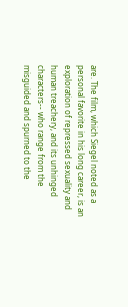are. The film, which Siegel noted as a personal favorite in his long career, is an exploration of repressed sexuality and human treachery, and its unhinged characters-- who range from the misguided and spurned to the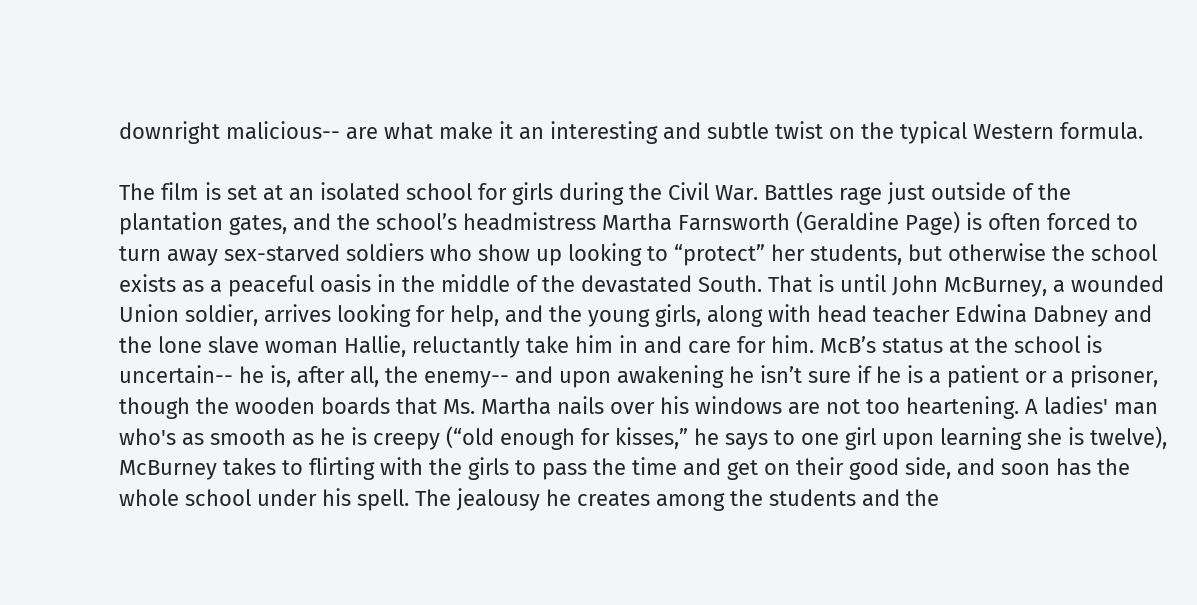downright malicious-- are what make it an interesting and subtle twist on the typical Western formula.

The film is set at an isolated school for girls during the Civil War. Battles rage just outside of the plantation gates, and the school’s headmistress Martha Farnsworth (Geraldine Page) is often forced to turn away sex-starved soldiers who show up looking to “protect” her students, but otherwise the school exists as a peaceful oasis in the middle of the devastated South. That is until John McBurney, a wounded Union soldier, arrives looking for help, and the young girls, along with head teacher Edwina Dabney and the lone slave woman Hallie, reluctantly take him in and care for him. McB’s status at the school is uncertain-- he is, after all, the enemy-- and upon awakening he isn’t sure if he is a patient or a prisoner, though the wooden boards that Ms. Martha nails over his windows are not too heartening. A ladies' man who's as smooth as he is creepy (“old enough for kisses,” he says to one girl upon learning she is twelve), McBurney takes to flirting with the girls to pass the time and get on their good side, and soon has the whole school under his spell. The jealousy he creates among the students and the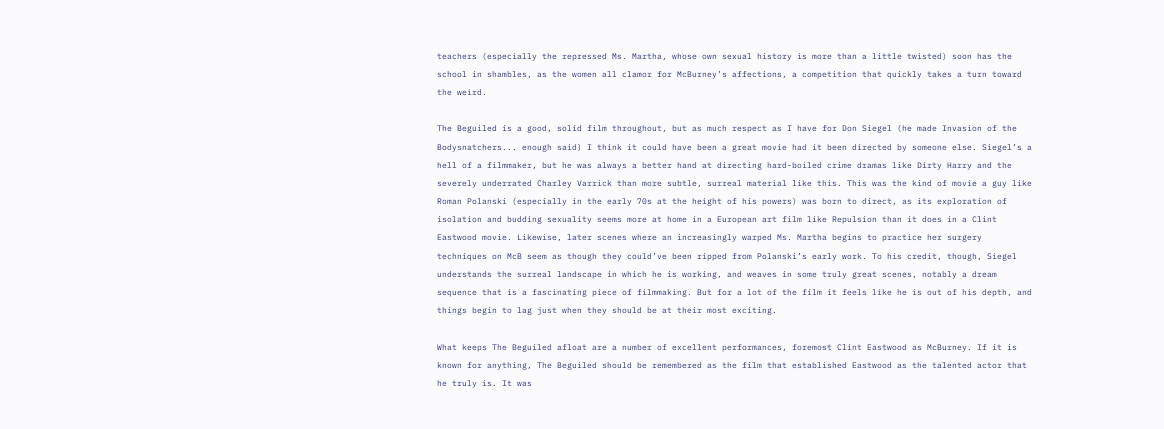teachers (especially the repressed Ms. Martha, whose own sexual history is more than a little twisted) soon has the school in shambles, as the women all clamor for McBurney’s affections, a competition that quickly takes a turn toward the weird.

The Beguiled is a good, solid film throughout, but as much respect as I have for Don Siegel (he made Invasion of the Bodysnatchers... enough said) I think it could have been a great movie had it been directed by someone else. Siegel’s a hell of a filmmaker, but he was always a better hand at directing hard-boiled crime dramas like Dirty Harry and the severely underrated Charley Varrick than more subtle, surreal material like this. This was the kind of movie a guy like Roman Polanski (especially in the early 70s at the height of his powers) was born to direct, as its exploration of isolation and budding sexuality seems more at home in a European art film like Repulsion than it does in a Clint Eastwood movie. Likewise, later scenes where an increasingly warped Ms. Martha begins to practice her surgery techniques on McB seem as though they could’ve been ripped from Polanski’s early work. To his credit, though, Siegel understands the surreal landscape in which he is working, and weaves in some truly great scenes, notably a dream sequence that is a fascinating piece of filmmaking. But for a lot of the film it feels like he is out of his depth, and things begin to lag just when they should be at their most exciting.

What keeps The Beguiled afloat are a number of excellent performances, foremost Clint Eastwood as McBurney. If it is known for anything, The Beguiled should be remembered as the film that established Eastwood as the talented actor that he truly is. It was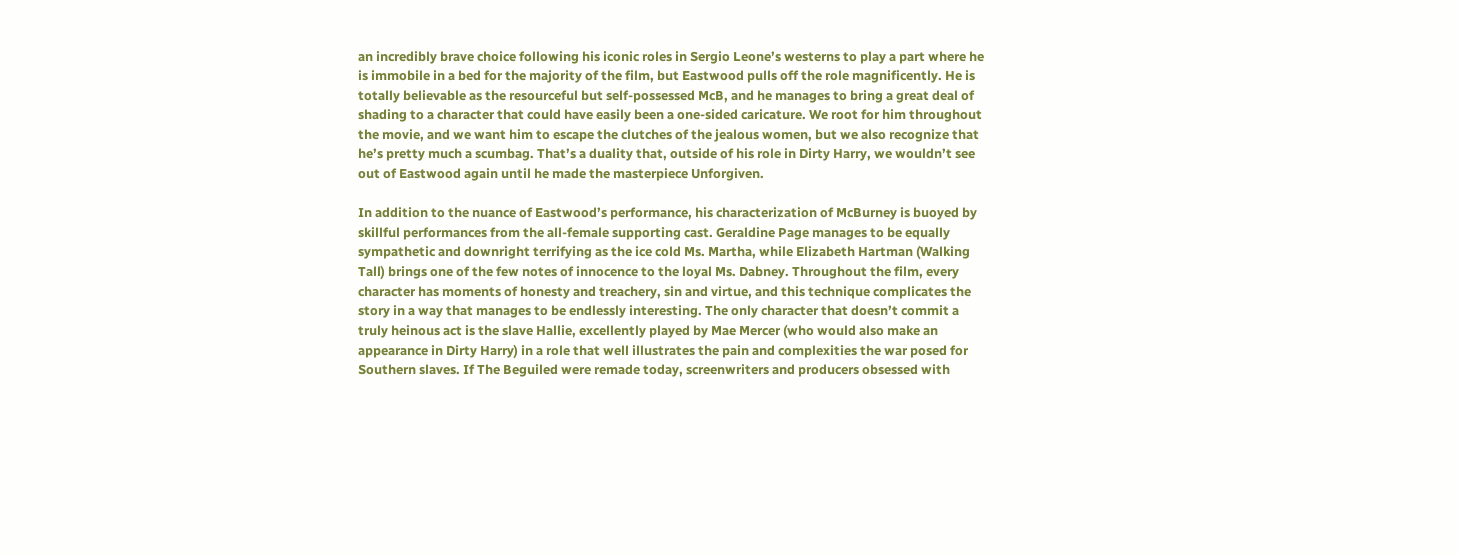an incredibly brave choice following his iconic roles in Sergio Leone’s westerns to play a part where he is immobile in a bed for the majority of the film, but Eastwood pulls off the role magnificently. He is totally believable as the resourceful but self-possessed McB, and he manages to bring a great deal of shading to a character that could have easily been a one-sided caricature. We root for him throughout the movie, and we want him to escape the clutches of the jealous women, but we also recognize that he’s pretty much a scumbag. That’s a duality that, outside of his role in Dirty Harry, we wouldn’t see out of Eastwood again until he made the masterpiece Unforgiven.

In addition to the nuance of Eastwood’s performance, his characterization of McBurney is buoyed by skillful performances from the all-female supporting cast. Geraldine Page manages to be equally sympathetic and downright terrifying as the ice cold Ms. Martha, while Elizabeth Hartman (Walking Tall) brings one of the few notes of innocence to the loyal Ms. Dabney. Throughout the film, every character has moments of honesty and treachery, sin and virtue, and this technique complicates the story in a way that manages to be endlessly interesting. The only character that doesn’t commit a truly heinous act is the slave Hallie, excellently played by Mae Mercer (who would also make an appearance in Dirty Harry) in a role that well illustrates the pain and complexities the war posed for Southern slaves. If The Beguiled were remade today, screenwriters and producers obsessed with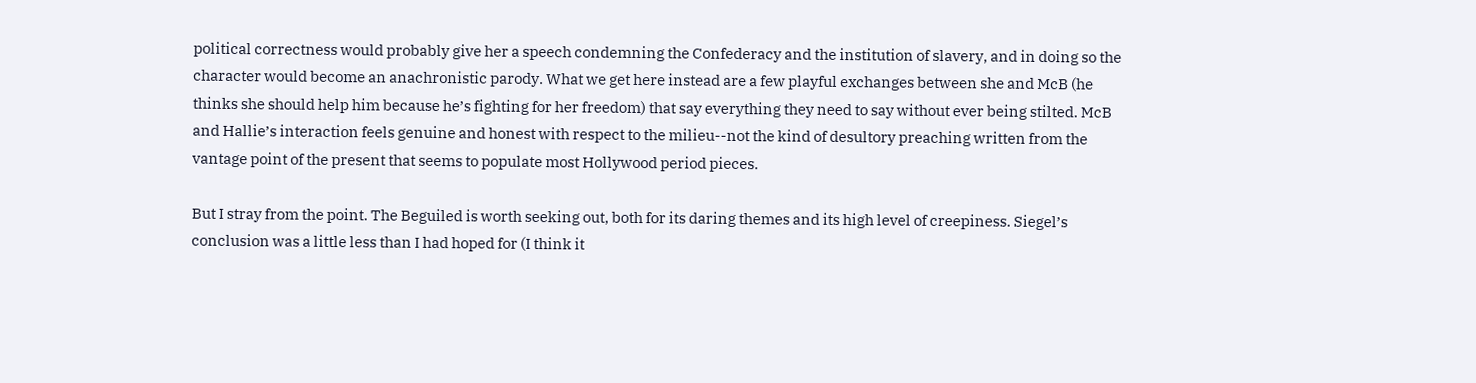political correctness would probably give her a speech condemning the Confederacy and the institution of slavery, and in doing so the character would become an anachronistic parody. What we get here instead are a few playful exchanges between she and McB (he thinks she should help him because he’s fighting for her freedom) that say everything they need to say without ever being stilted. McB and Hallie’s interaction feels genuine and honest with respect to the milieu--not the kind of desultory preaching written from the vantage point of the present that seems to populate most Hollywood period pieces.

But I stray from the point. The Beguiled is worth seeking out, both for its daring themes and its high level of creepiness. Siegel’s conclusion was a little less than I had hoped for (I think it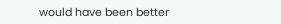would have been better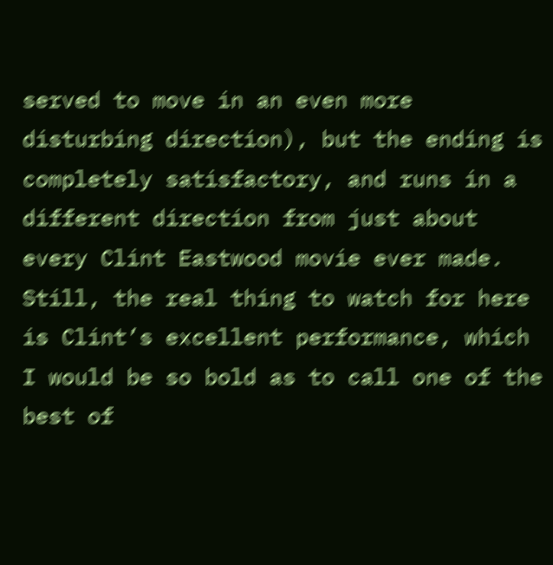served to move in an even more disturbing direction), but the ending is completely satisfactory, and runs in a different direction from just about every Clint Eastwood movie ever made. Still, the real thing to watch for here is Clint’s excellent performance, which I would be so bold as to call one of the best of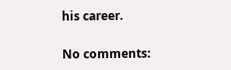his career.

No comments: